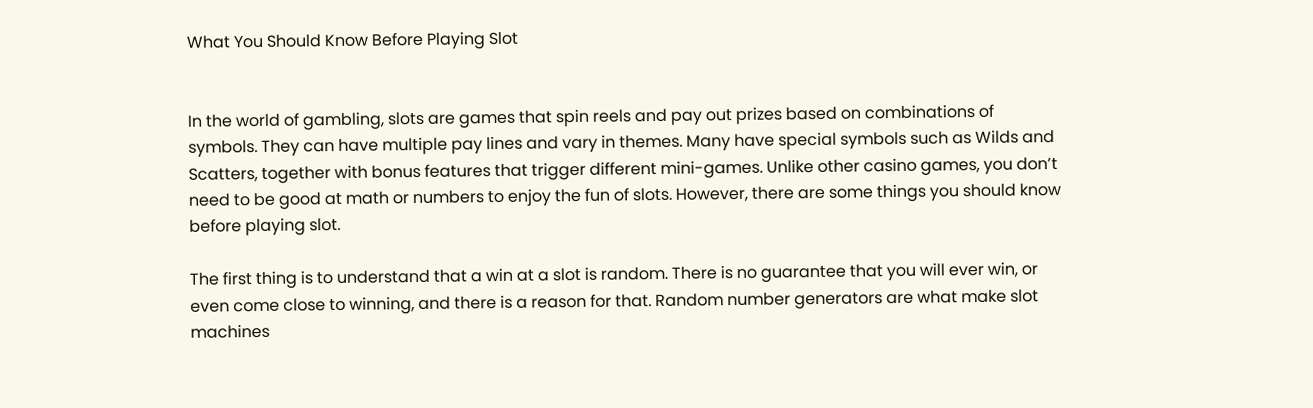What You Should Know Before Playing Slot


In the world of gambling, slots are games that spin reels and pay out prizes based on combinations of symbols. They can have multiple pay lines and vary in themes. Many have special symbols such as Wilds and Scatters, together with bonus features that trigger different mini-games. Unlike other casino games, you don’t need to be good at math or numbers to enjoy the fun of slots. However, there are some things you should know before playing slot.

The first thing is to understand that a win at a slot is random. There is no guarantee that you will ever win, or even come close to winning, and there is a reason for that. Random number generators are what make slot machines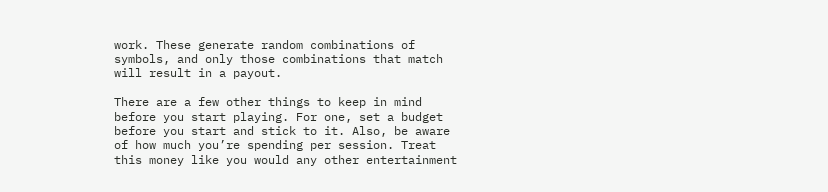work. These generate random combinations of symbols, and only those combinations that match will result in a payout.

There are a few other things to keep in mind before you start playing. For one, set a budget before you start and stick to it. Also, be aware of how much you’re spending per session. Treat this money like you would any other entertainment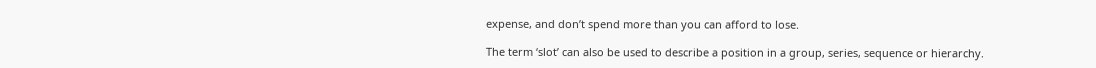expense, and don’t spend more than you can afford to lose.

The term ‘slot’ can also be used to describe a position in a group, series, sequence or hierarchy.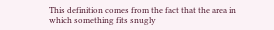This definition comes from the fact that the area in which something fits snugly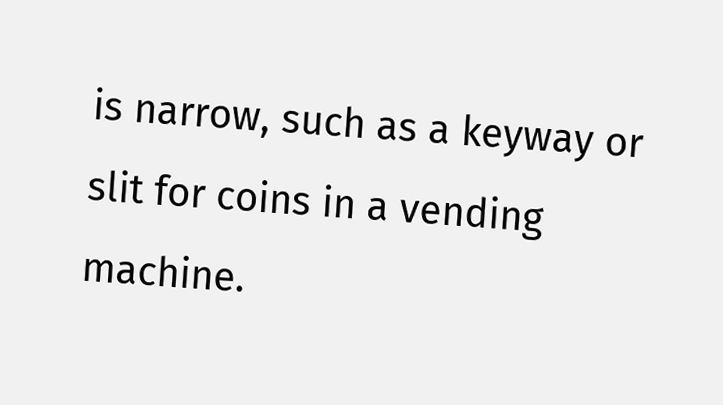is narrow, such as a keyway or slit for coins in a vending machine.